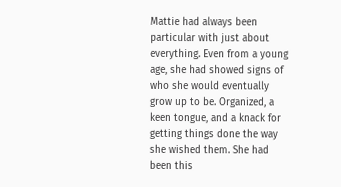Mattie had always been particular with just about everything. Even from a young age, she had showed signs of who she would eventually grow up to be. Organized, a keen tongue, and a knack for getting things done the way she wished them. She had been this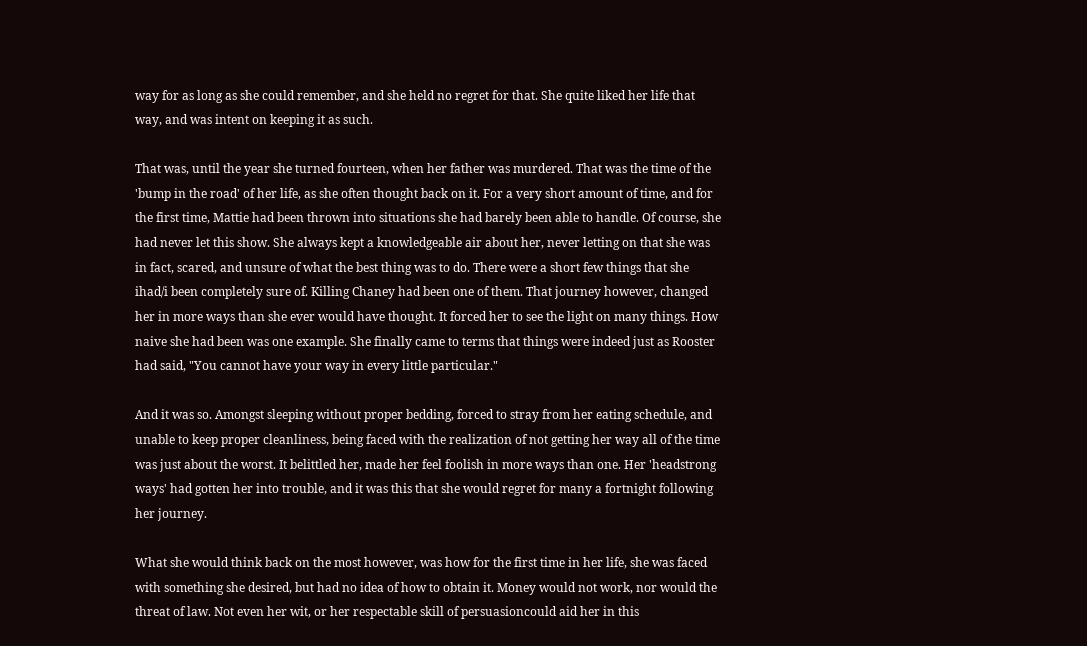way for as long as she could remember, and she held no regret for that. She quite liked her life that way, and was intent on keeping it as such.

That was, until the year she turned fourteen, when her father was murdered. That was the time of the 'bump in the road' of her life, as she often thought back on it. For a very short amount of time, and for the first time, Mattie had been thrown into situations she had barely been able to handle. Of course, she had never let this show. She always kept a knowledgeable air about her, never letting on that she was in fact, scared, and unsure of what the best thing was to do. There were a short few things that she ihad/i been completely sure of. Killing Chaney had been one of them. That journey however, changed her in more ways than she ever would have thought. It forced her to see the light on many things. How naive she had been was one example. She finally came to terms that things were indeed just as Rooster had said, "You cannot have your way in every little particular."

And it was so. Amongst sleeping without proper bedding, forced to stray from her eating schedule, and unable to keep proper cleanliness, being faced with the realization of not getting her way all of the time was just about the worst. It belittled her, made her feel foolish in more ways than one. Her 'headstrong ways' had gotten her into trouble, and it was this that she would regret for many a fortnight following her journey.

What she would think back on the most however, was how for the first time in her life, she was faced with something she desired, but had no idea of how to obtain it. Money would not work, nor would the threat of law. Not even her wit, or her respectable skill of persuasioncould aid her in this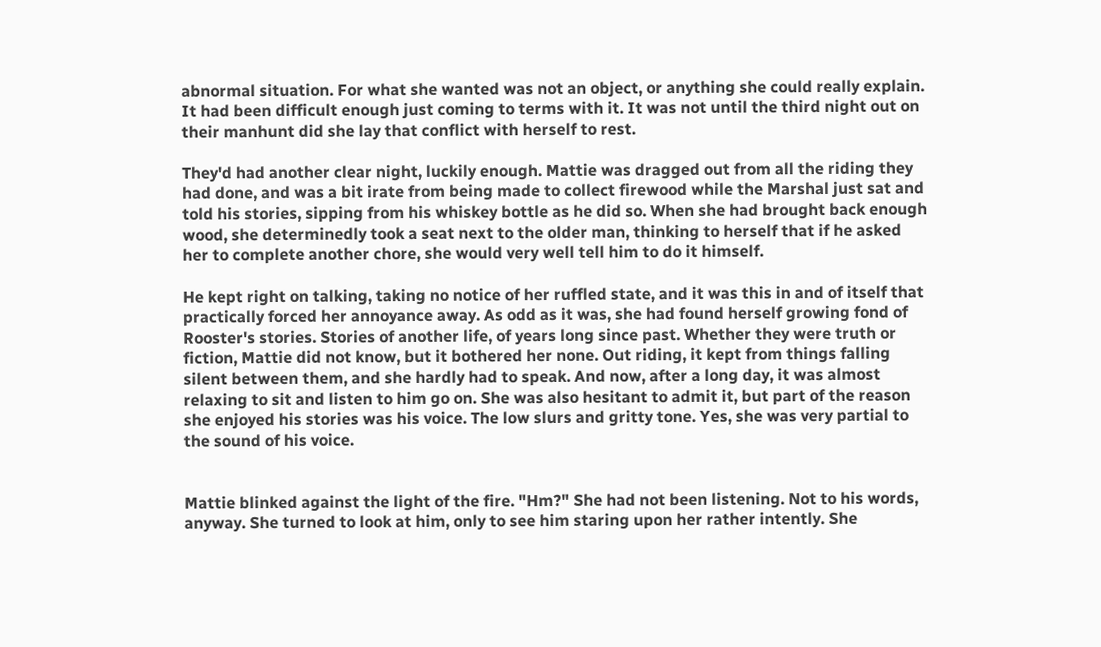abnormal situation. For what she wanted was not an object, or anything she could really explain. It had been difficult enough just coming to terms with it. It was not until the third night out on their manhunt did she lay that conflict with herself to rest.

They'd had another clear night, luckily enough. Mattie was dragged out from all the riding they had done, and was a bit irate from being made to collect firewood while the Marshal just sat and told his stories, sipping from his whiskey bottle as he did so. When she had brought back enough wood, she determinedly took a seat next to the older man, thinking to herself that if he asked her to complete another chore, she would very well tell him to do it himself.

He kept right on talking, taking no notice of her ruffled state, and it was this in and of itself that practically forced her annoyance away. As odd as it was, she had found herself growing fond of Rooster's stories. Stories of another life, of years long since past. Whether they were truth or fiction, Mattie did not know, but it bothered her none. Out riding, it kept from things falling silent between them, and she hardly had to speak. And now, after a long day, it was almost relaxing to sit and listen to him go on. She was also hesitant to admit it, but part of the reason she enjoyed his stories was his voice. The low slurs and gritty tone. Yes, she was very partial to the sound of his voice.


Mattie blinked against the light of the fire. "Hm?" She had not been listening. Not to his words, anyway. She turned to look at him, only to see him staring upon her rather intently. She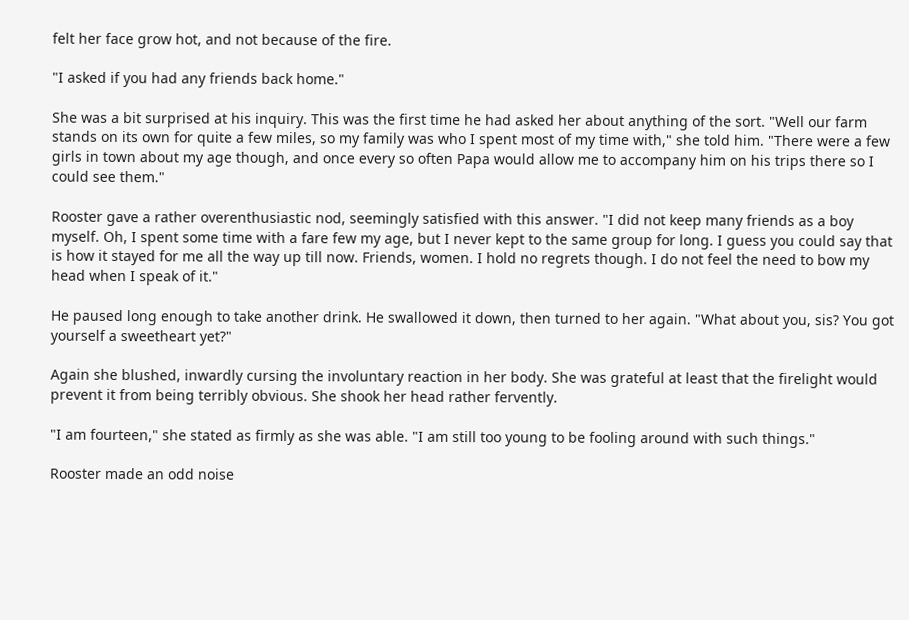felt her face grow hot, and not because of the fire.

"I asked if you had any friends back home."

She was a bit surprised at his inquiry. This was the first time he had asked her about anything of the sort. "Well our farm stands on its own for quite a few miles, so my family was who I spent most of my time with," she told him. "There were a few girls in town about my age though, and once every so often Papa would allow me to accompany him on his trips there so I could see them."

Rooster gave a rather overenthusiastic nod, seemingly satisfied with this answer. "I did not keep many friends as a boy myself. Oh, I spent some time with a fare few my age, but I never kept to the same group for long. I guess you could say that is how it stayed for me all the way up till now. Friends, women. I hold no regrets though. I do not feel the need to bow my head when I speak of it."

He paused long enough to take another drink. He swallowed it down, then turned to her again. "What about you, sis? You got yourself a sweetheart yet?"

Again she blushed, inwardly cursing the involuntary reaction in her body. She was grateful at least that the firelight would prevent it from being terribly obvious. She shook her head rather fervently.

"I am fourteen," she stated as firmly as she was able. "I am still too young to be fooling around with such things."

Rooster made an odd noise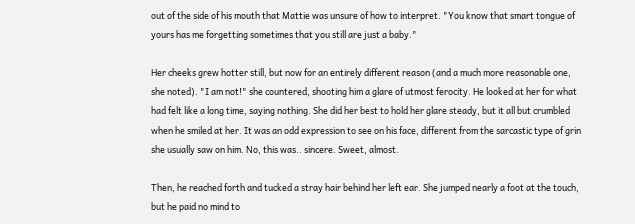out of the side of his mouth that Mattie was unsure of how to interpret. "You know that smart tongue of yours has me forgetting sometimes that you still are just a baby."

Her cheeks grew hotter still, but now for an entirely different reason (and a much more reasonable one, she noted). "I am not!" she countered, shooting him a glare of utmost ferocity. He looked at her for what had felt like a long time, saying nothing. She did her best to hold her glare steady, but it all but crumbled when he smiled at her. It was an odd expression to see on his face, different from the sarcastic type of grin she usually saw on him. No, this was.. sincere. Sweet, almost.

Then, he reached forth and tucked a stray hair behind her left ear. She jumped nearly a foot at the touch, but he paid no mind to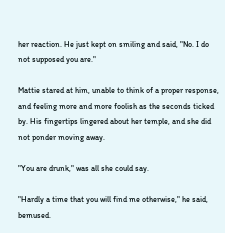her reaction. He just kept on smiling and said, "No. I do not supposed you are."

Mattie stared at him, unable to think of a proper response, and feeling more and more foolish as the seconds ticked by. His fingertips lingered about her temple, and she did not ponder moving away.

"You are drunk," was all she could say.

"Hardly a time that you will find me otherwise," he said, bemused.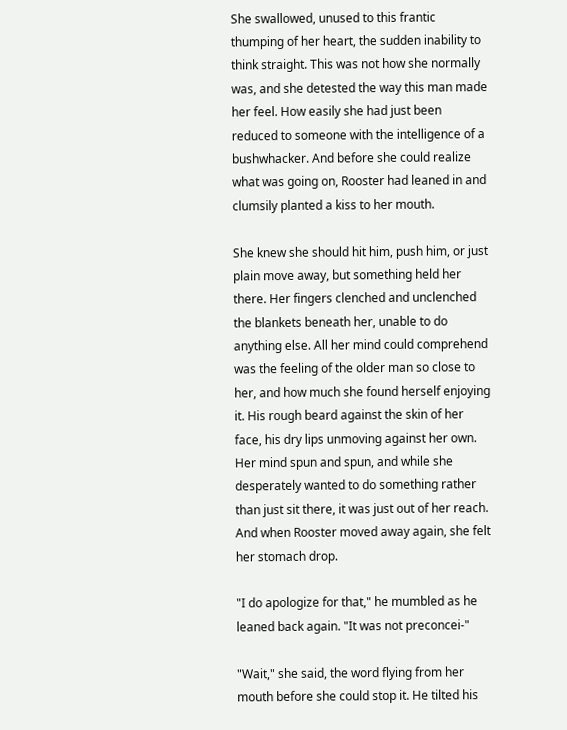She swallowed, unused to this frantic thumping of her heart, the sudden inability to think straight. This was not how she normally was, and she detested the way this man made her feel. How easily she had just been reduced to someone with the intelligence of a bushwhacker. And before she could realize what was going on, Rooster had leaned in and clumsily planted a kiss to her mouth.

She knew she should hit him, push him, or just plain move away, but something held her there. Her fingers clenched and unclenched the blankets beneath her, unable to do anything else. All her mind could comprehend was the feeling of the older man so close to her, and how much she found herself enjoying it. His rough beard against the skin of her face, his dry lips unmoving against her own. Her mind spun and spun, and while she desperately wanted to do something rather than just sit there, it was just out of her reach. And when Rooster moved away again, she felt her stomach drop.

"I do apologize for that," he mumbled as he leaned back again. "It was not preconcei-"

"Wait," she said, the word flying from her mouth before she could stop it. He tilted his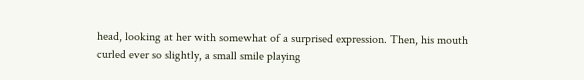head, looking at her with somewhat of a surprised expression. Then, his mouth curled ever so slightly, a small smile playing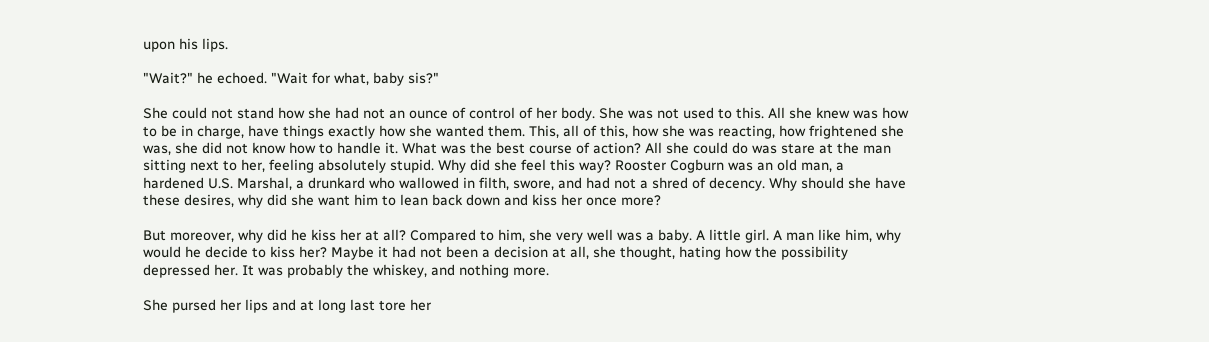upon his lips.

"Wait?" he echoed. "Wait for what, baby sis?"

She could not stand how she had not an ounce of control of her body. She was not used to this. All she knew was how to be in charge, have things exactly how she wanted them. This, all of this, how she was reacting, how frightened she was, she did not know how to handle it. What was the best course of action? All she could do was stare at the man sitting next to her, feeling absolutely stupid. Why did she feel this way? Rooster Cogburn was an old man, a hardened U.S. Marshal, a drunkard who wallowed in filth, swore, and had not a shred of decency. Why should she have these desires, why did she want him to lean back down and kiss her once more?

But moreover, why did he kiss her at all? Compared to him, she very well was a baby. A little girl. A man like him, why would he decide to kiss her? Maybe it had not been a decision at all, she thought, hating how the possibility depressed her. It was probably the whiskey, and nothing more.

She pursed her lips and at long last tore her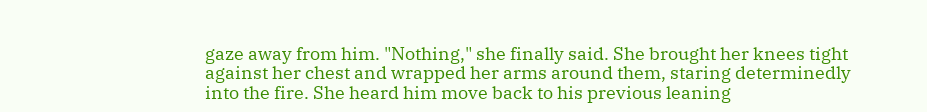gaze away from him. "Nothing," she finally said. She brought her knees tight against her chest and wrapped her arms around them, staring determinedly into the fire. She heard him move back to his previous leaning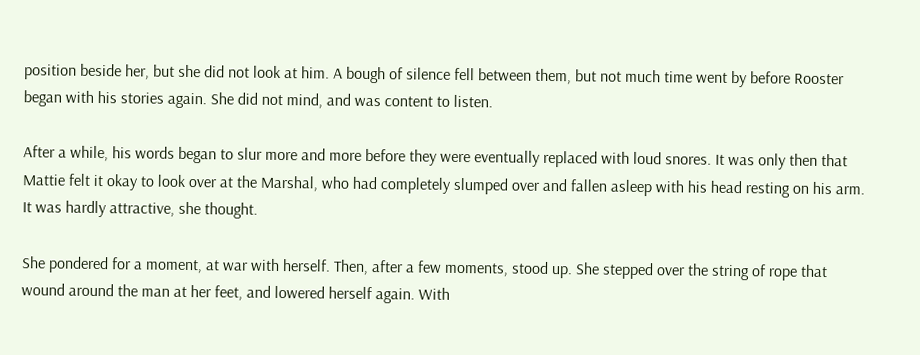position beside her, but she did not look at him. A bough of silence fell between them, but not much time went by before Rooster began with his stories again. She did not mind, and was content to listen.

After a while, his words began to slur more and more before they were eventually replaced with loud snores. It was only then that Mattie felt it okay to look over at the Marshal, who had completely slumped over and fallen asleep with his head resting on his arm. It was hardly attractive, she thought.

She pondered for a moment, at war with herself. Then, after a few moments, stood up. She stepped over the string of rope that wound around the man at her feet, and lowered herself again. With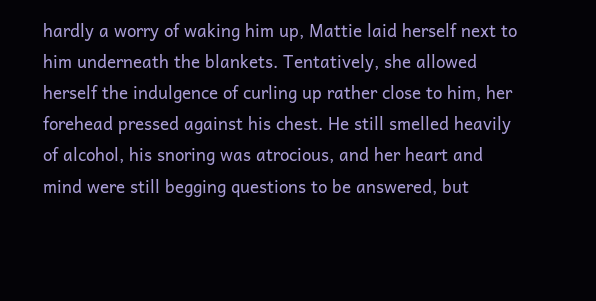hardly a worry of waking him up, Mattie laid herself next to him underneath the blankets. Tentatively, she allowed herself the indulgence of curling up rather close to him, her forehead pressed against his chest. He still smelled heavily of alcohol, his snoring was atrocious, and her heart and mind were still begging questions to be answered, but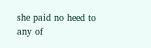she paid no heed to any of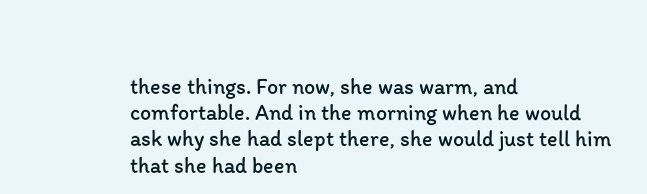these things. For now, she was warm, and comfortable. And in the morning when he would ask why she had slept there, she would just tell him that she had been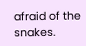afraid of the snakes.